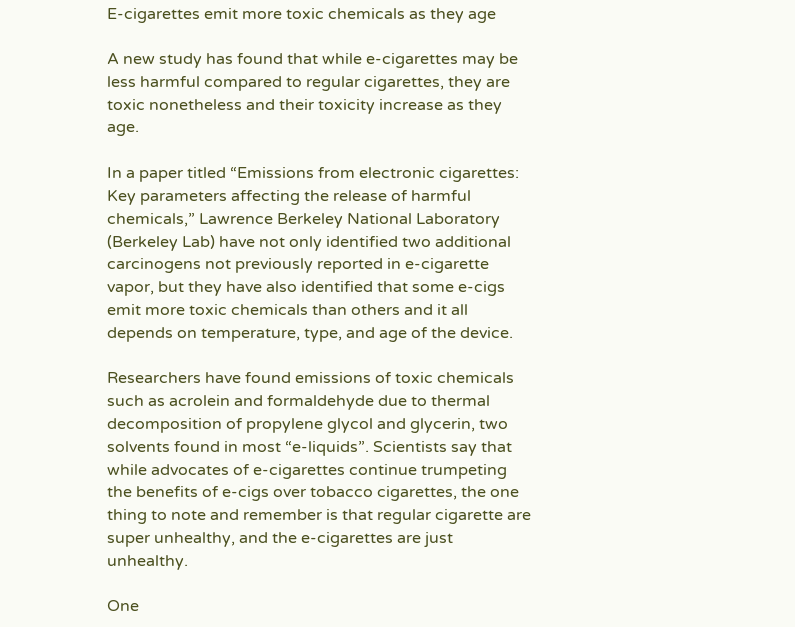E-cigarettes emit more toxic chemicals as they age

A new study has found that while e-cigarettes may be less harmful compared to regular cigarettes, they are toxic nonetheless and their toxicity increase as they age.

In a paper titled “Emissions from electronic cigarettes: Key parameters affecting the release of harmful chemicals,” Lawrence Berkeley National Laboratory (Berkeley Lab) have not only identified two additional carcinogens not previously reported in e-cigarette vapor, but they have also identified that some e-cigs emit more toxic chemicals than others and it all depends on temperature, type, and age of the device.

Researchers have found emissions of toxic chemicals such as acrolein and formaldehyde due to thermal decomposition of propylene glycol and glycerin, two solvents found in most “e-liquids”. Scientists say that while advocates of e-cigarettes continue trumpeting the benefits of e-cigs over tobacco cigarettes, the one thing to note and remember is that regular cigarette are super unhealthy, and the e-cigarettes are just unhealthy.

One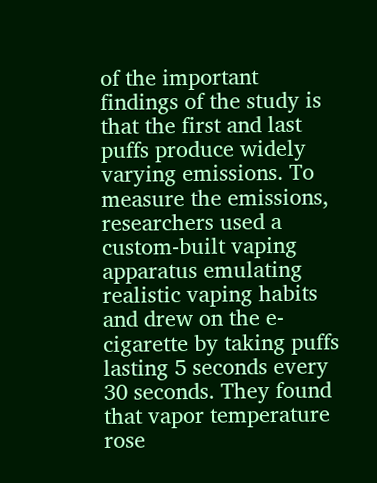of the important findings of the study is that the first and last puffs produce widely varying emissions. To measure the emissions, researchers used a custom-built vaping apparatus emulating realistic vaping habits and drew on the e-cigarette by taking puffs lasting 5 seconds every 30 seconds. They found that vapor temperature rose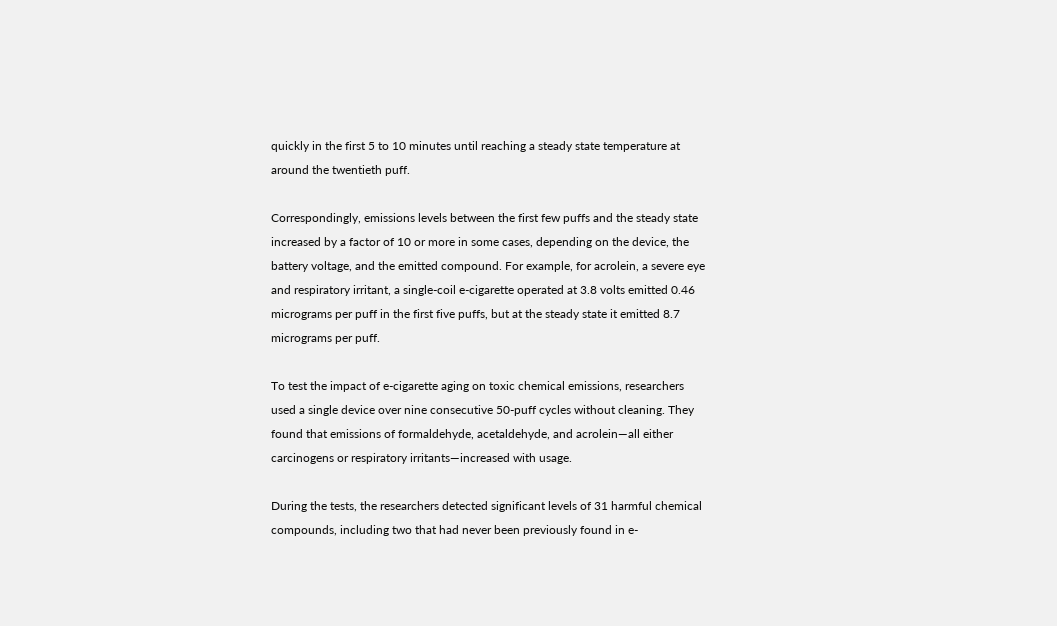quickly in the first 5 to 10 minutes until reaching a steady state temperature at around the twentieth puff.

Correspondingly, emissions levels between the first few puffs and the steady state increased by a factor of 10 or more in some cases, depending on the device, the battery voltage, and the emitted compound. For example, for acrolein, a severe eye and respiratory irritant, a single-coil e-cigarette operated at 3.8 volts emitted 0.46 micrograms per puff in the first five puffs, but at the steady state it emitted 8.7 micrograms per puff.

To test the impact of e-cigarette aging on toxic chemical emissions, researchers used a single device over nine consecutive 50-puff cycles without cleaning. They found that emissions of formaldehyde, acetaldehyde, and acrolein—all either carcinogens or respiratory irritants—increased with usage.

During the tests, the researchers detected significant levels of 31 harmful chemical compounds, including two that had never been previously found in e-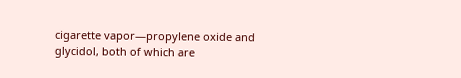cigarette vapor—propylene oxide and glycidol, both of which are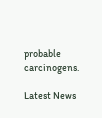probable carcinogens.

Latest News